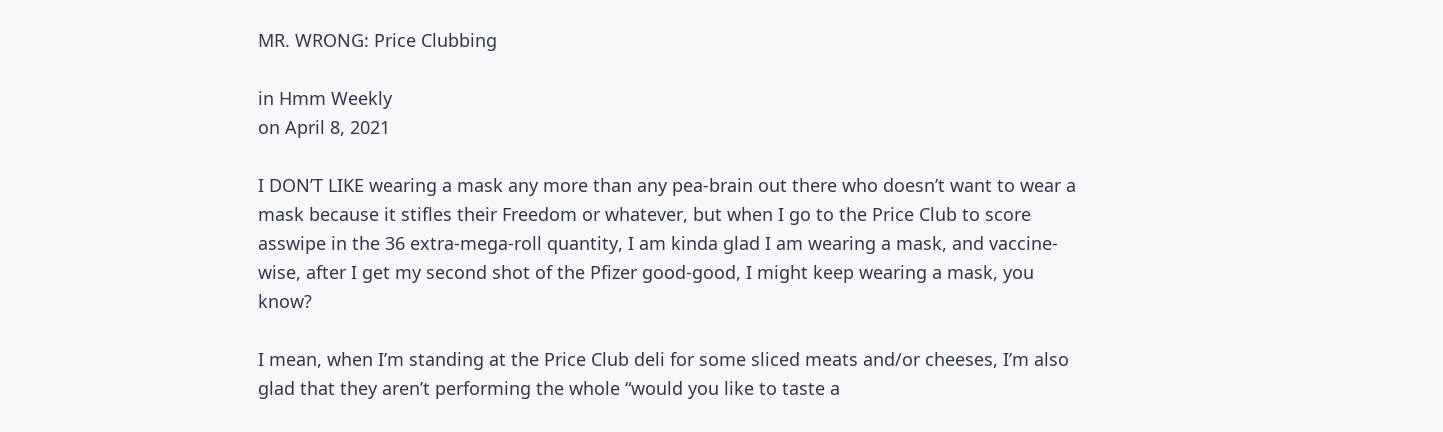MR. WRONG: Price Clubbing

in Hmm Weekly
on April 8, 2021

I DON’T LIKE wearing a mask any more than any pea-brain out there who doesn’t want to wear a mask because it stifles their Freedom or whatever, but when I go to the Price Club to score asswipe in the 36 extra-mega-roll quantity, I am kinda glad I am wearing a mask, and vaccine-wise, after I get my second shot of the Pfizer good-good, I might keep wearing a mask, you know?

I mean, when I’m standing at the Price Club deli for some sliced meats and/or cheeses, I’m also glad that they aren’t performing the whole “would you like to taste a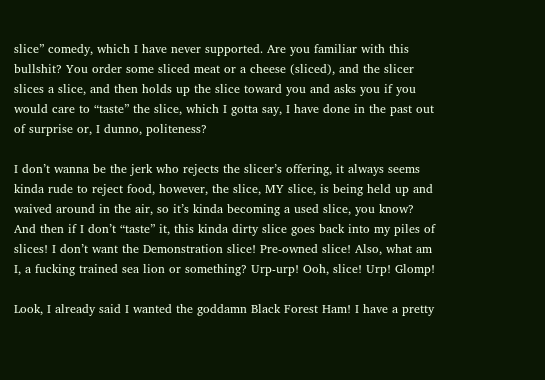slice” comedy, which I have never supported. Are you familiar with this bullshit? You order some sliced meat or a cheese (sliced), and the slicer slices a slice, and then holds up the slice toward you and asks you if you would care to “taste” the slice, which I gotta say, I have done in the past out of surprise or, I dunno, politeness?

I don’t wanna be the jerk who rejects the slicer’s offering, it always seems kinda rude to reject food, however, the slice, MY slice, is being held up and waived around in the air, so it’s kinda becoming a used slice, you know? And then if I don’t “taste” it, this kinda dirty slice goes back into my piles of slices! I don’t want the Demonstration slice! Pre-owned slice! Also, what am I, a fucking trained sea lion or something? Urp-urp! Ooh, slice! Urp! Glomp!

Look, I already said I wanted the goddamn Black Forest Ham! I have a pretty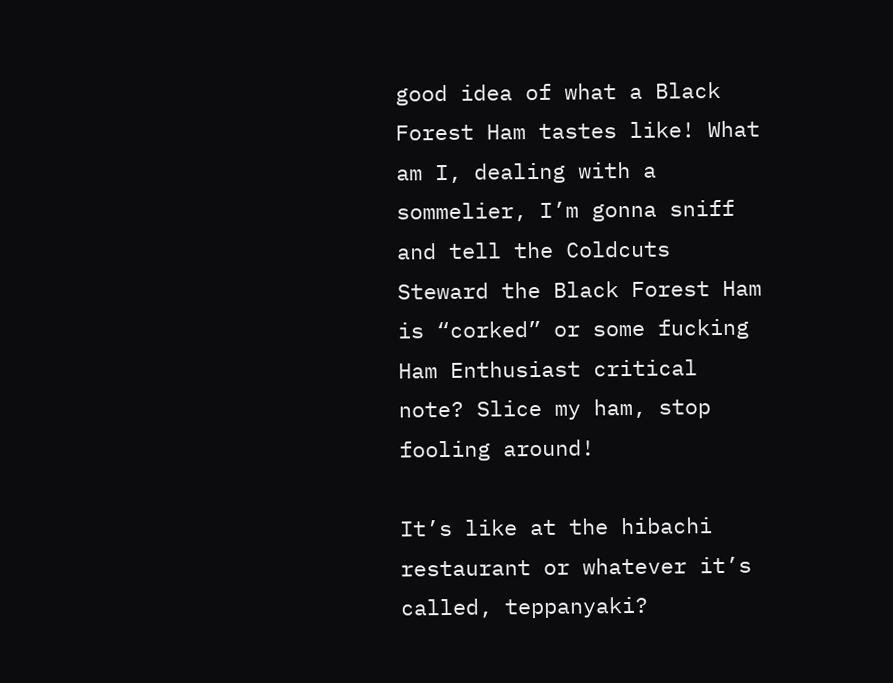good idea of what a Black Forest Ham tastes like! What am I, dealing with a sommelier, I’m gonna sniff and tell the Coldcuts Steward the Black Forest Ham is “corked” or some fucking Ham Enthusiast critical note? Slice my ham, stop fooling around!

It’s like at the hibachi restaurant or whatever it’s called, teppanyaki?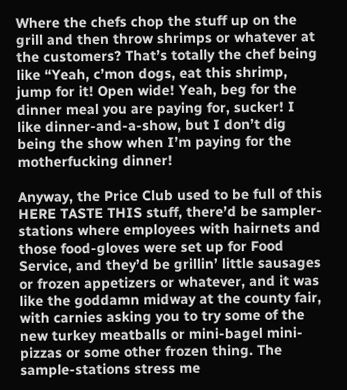Where the chefs chop the stuff up on the grill and then throw shrimps or whatever at the customers? That’s totally the chef being like “Yeah, c’mon dogs, eat this shrimp, jump for it! Open wide! Yeah, beg for the dinner meal you are paying for, sucker! I like dinner-and-a-show, but I don’t dig being the show when I’m paying for the motherfucking dinner!

Anyway, the Price Club used to be full of this HERE TASTE THIS stuff, there’d be sampler-stations where employees with hairnets and those food-gloves were set up for Food Service, and they’d be grillin’ little sausages or frozen appetizers or whatever, and it was like the goddamn midway at the county fair, with carnies asking you to try some of the new turkey meatballs or mini-bagel mini-pizzas or some other frozen thing. The sample-stations stress me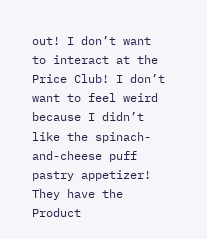out! I don’t want to interact at the Price Club! I don’t want to feel weird because I didn’t like the spinach-and-cheese puff pastry appetizer! They have the Product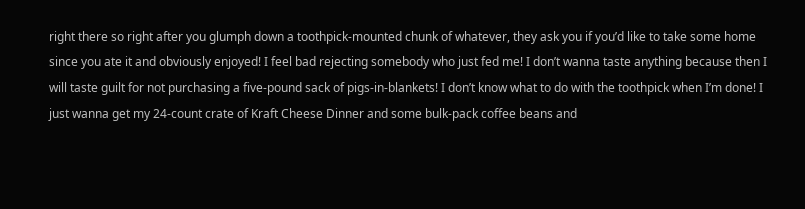right there so right after you glumph down a toothpick-mounted chunk of whatever, they ask you if you’d like to take some home since you ate it and obviously enjoyed! I feel bad rejecting somebody who just fed me! I don’t wanna taste anything because then I will taste guilt for not purchasing a five-pound sack of pigs-in-blankets! I don’t know what to do with the toothpick when I’m done! I just wanna get my 24-count crate of Kraft Cheese Dinner and some bulk-pack coffee beans and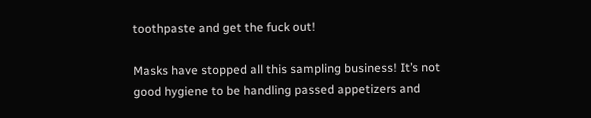toothpaste and get the fuck out!

Masks have stopped all this sampling business! It’s not good hygiene to be handling passed appetizers and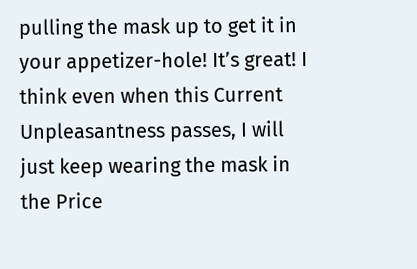pulling the mask up to get it in your appetizer-hole! It’s great! I think even when this Current Unpleasantness passes, I will just keep wearing the mask in the Price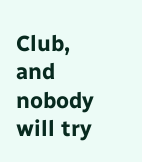Club, and nobody will try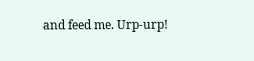and feed me. Urp-urp!